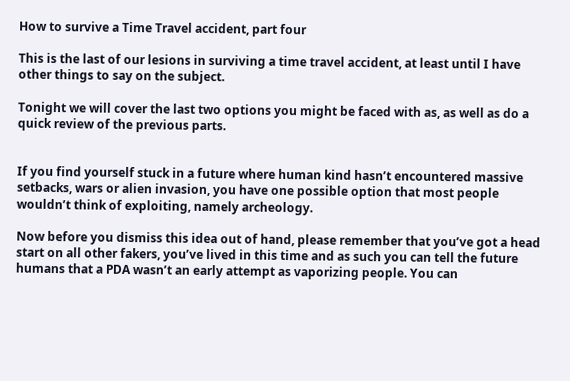How to survive a Time Travel accident, part four

This is the last of our lesions in surviving a time travel accident, at least until I have other things to say on the subject.

Tonight we will cover the last two options you might be faced with as, as well as do a quick review of the previous parts.


If you find yourself stuck in a future where human kind hasn’t encountered massive setbacks, wars or alien invasion, you have one possible option that most people wouldn’t think of exploiting, namely archeology.

Now before you dismiss this idea out of hand, please remember that you’ve got a head start on all other fakers, you’ve lived in this time and as such you can tell the future humans that a PDA wasn’t an early attempt as vaporizing people. You can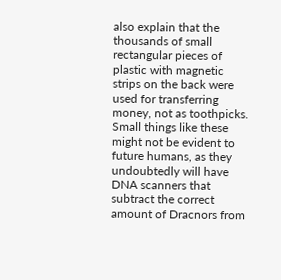also explain that the thousands of small rectangular pieces of plastic with magnetic strips on the back were used for transferring money, not as toothpicks. Small things like these might not be evident to future humans, as they undoubtedly will have DNA scanners that subtract the correct amount of Dracnors from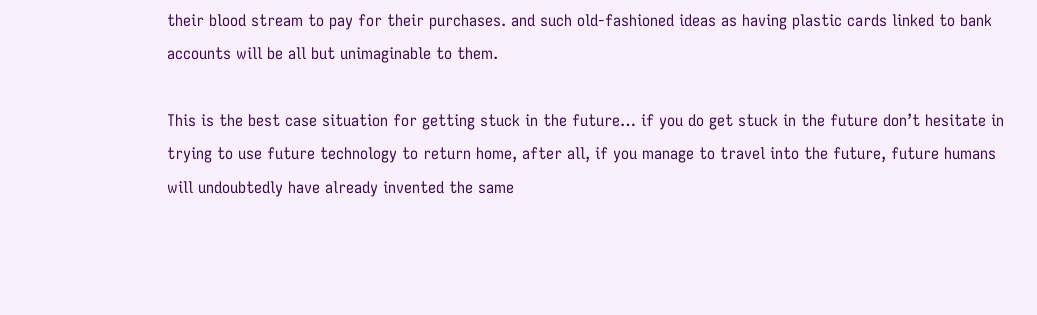their blood stream to pay for their purchases. and such old-fashioned ideas as having plastic cards linked to bank accounts will be all but unimaginable to them.

This is the best case situation for getting stuck in the future… if you do get stuck in the future don’t hesitate in trying to use future technology to return home, after all, if you manage to travel into the future, future humans will undoubtedly have already invented the same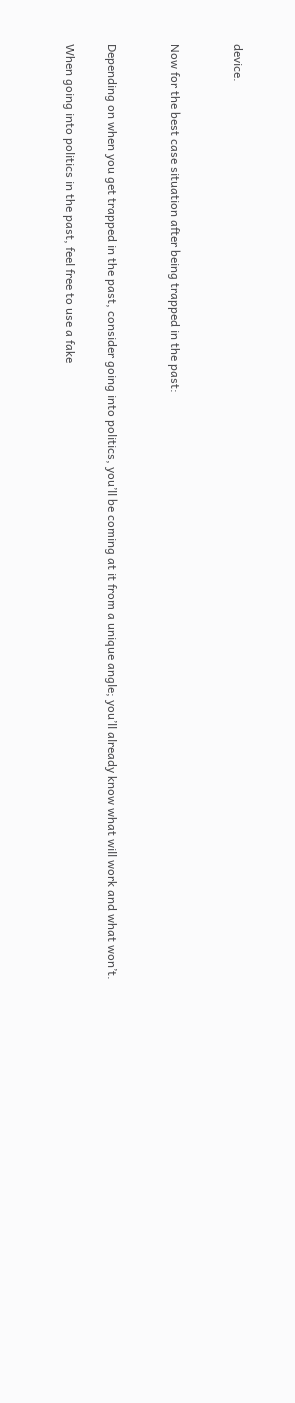device.


Now for the best case situation after being trapped in the past:


Depending on when you get trapped in the past, consider going into politics, you’ll be coming at it from a unique angle; you’ll already know what will work and what won’t.

When going into politics in the past, feel free to use a fake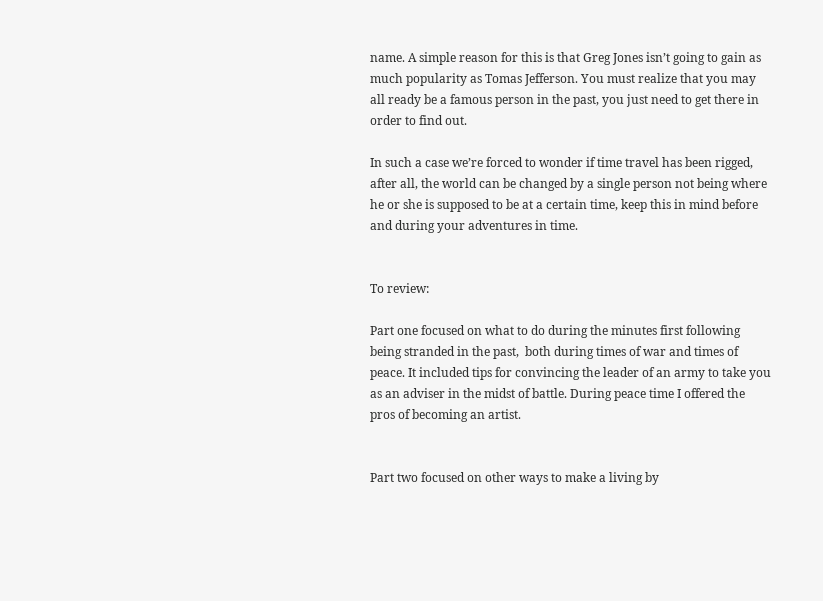name. A simple reason for this is that Greg Jones isn’t going to gain as much popularity as Tomas Jefferson. You must realize that you may all ready be a famous person in the past, you just need to get there in order to find out.

In such a case we’re forced to wonder if time travel has been rigged, after all, the world can be changed by a single person not being where he or she is supposed to be at a certain time, keep this in mind before and during your adventures in time.


To review:

Part one focused on what to do during the minutes first following being stranded in the past,  both during times of war and times of peace. It included tips for convincing the leader of an army to take you as an adviser in the midst of battle. During peace time I offered the pros of becoming an artist.


Part two focused on other ways to make a living by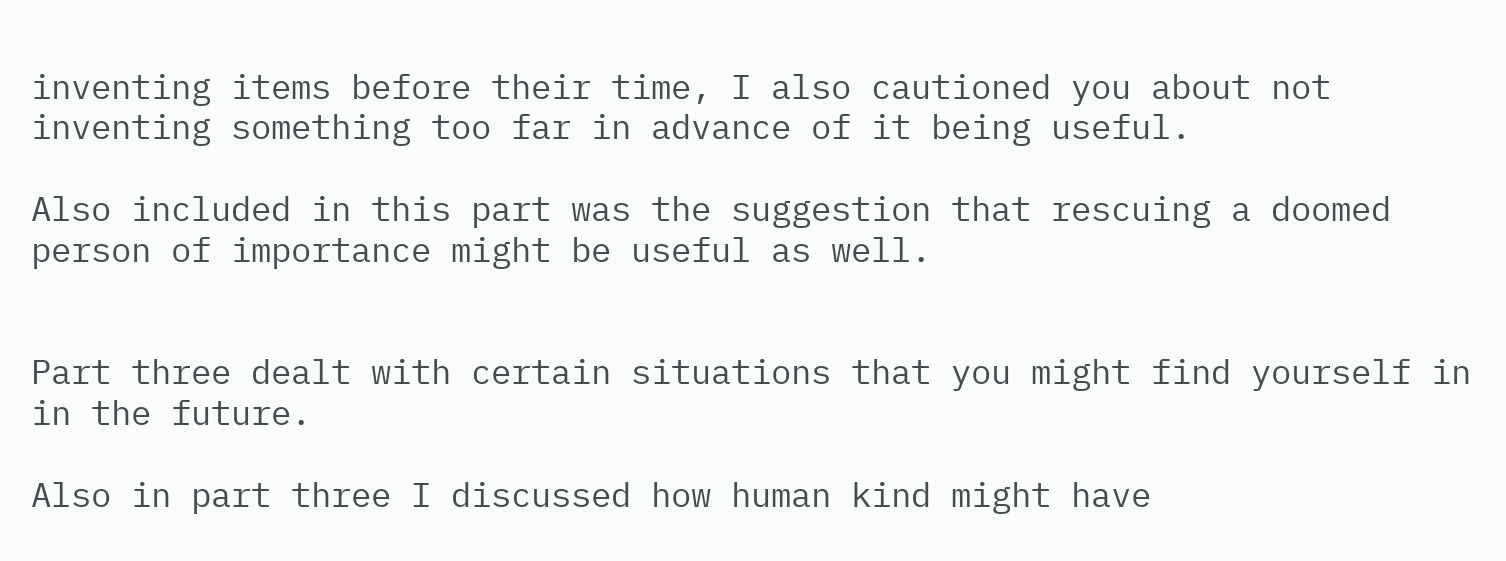inventing items before their time, I also cautioned you about not inventing something too far in advance of it being useful.

Also included in this part was the suggestion that rescuing a doomed person of importance might be useful as well.


Part three dealt with certain situations that you might find yourself in in the future.

Also in part three I discussed how human kind might have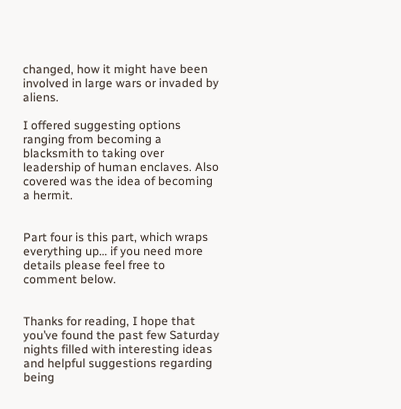changed, how it might have been involved in large wars or invaded by aliens.

I offered suggesting options ranging from becoming a blacksmith to taking over leadership of human enclaves. Also covered was the idea of becoming a hermit.


Part four is this part, which wraps everything up… if you need more details please feel free to comment below.


Thanks for reading, I hope that you’ve found the past few Saturday nights filled with interesting ideas and helpful suggestions regarding being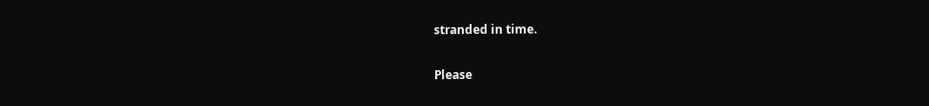stranded in time.

Please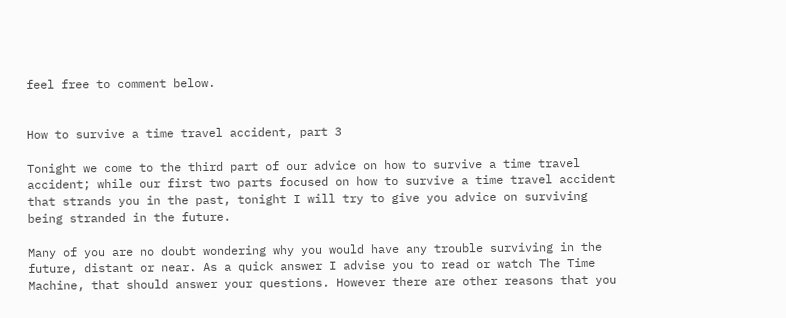feel free to comment below.


How to survive a time travel accident, part 3

Tonight we come to the third part of our advice on how to survive a time travel accident; while our first two parts focused on how to survive a time travel accident that strands you in the past, tonight I will try to give you advice on surviving being stranded in the future.

Many of you are no doubt wondering why you would have any trouble surviving in the future, distant or near. As a quick answer I advise you to read or watch The Time Machine, that should answer your questions. However there are other reasons that you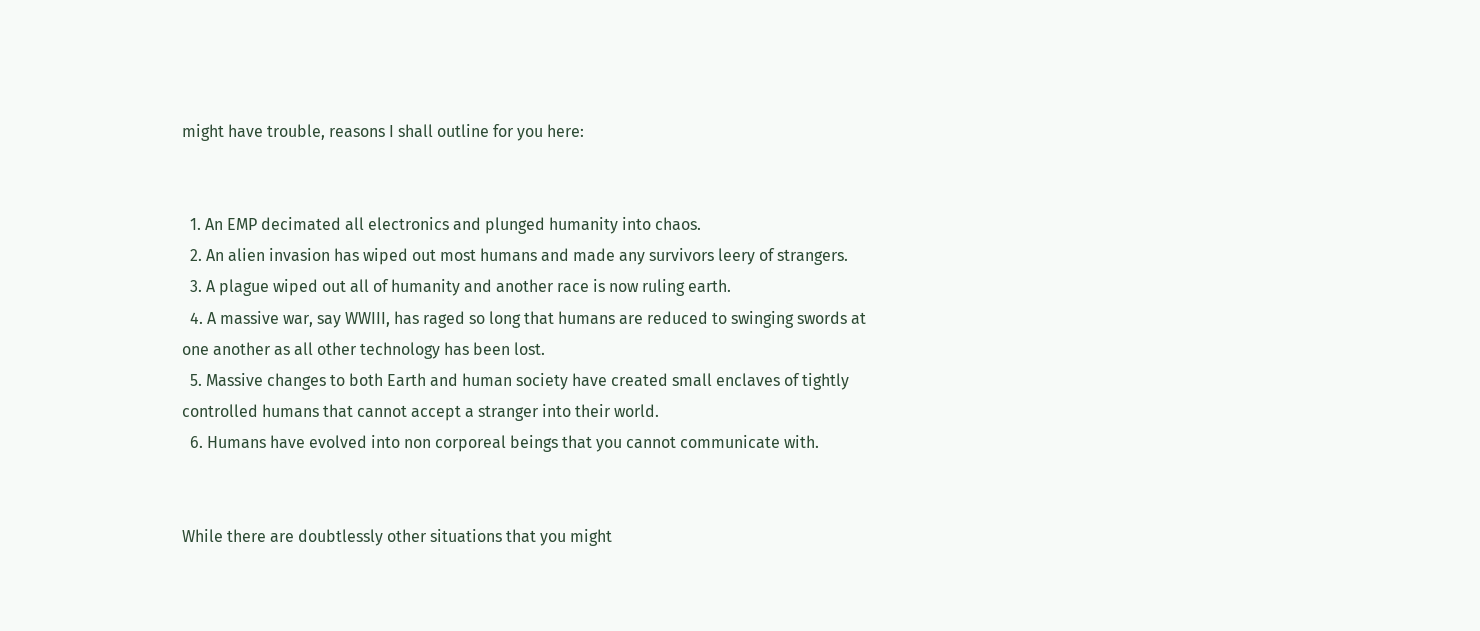might have trouble, reasons I shall outline for you here:


  1. An EMP decimated all electronics and plunged humanity into chaos.
  2. An alien invasion has wiped out most humans and made any survivors leery of strangers.
  3. A plague wiped out all of humanity and another race is now ruling earth.
  4. A massive war, say WWIII, has raged so long that humans are reduced to swinging swords at one another as all other technology has been lost.
  5. Massive changes to both Earth and human society have created small enclaves of tightly controlled humans that cannot accept a stranger into their world.
  6. Humans have evolved into non corporeal beings that you cannot communicate with.


While there are doubtlessly other situations that you might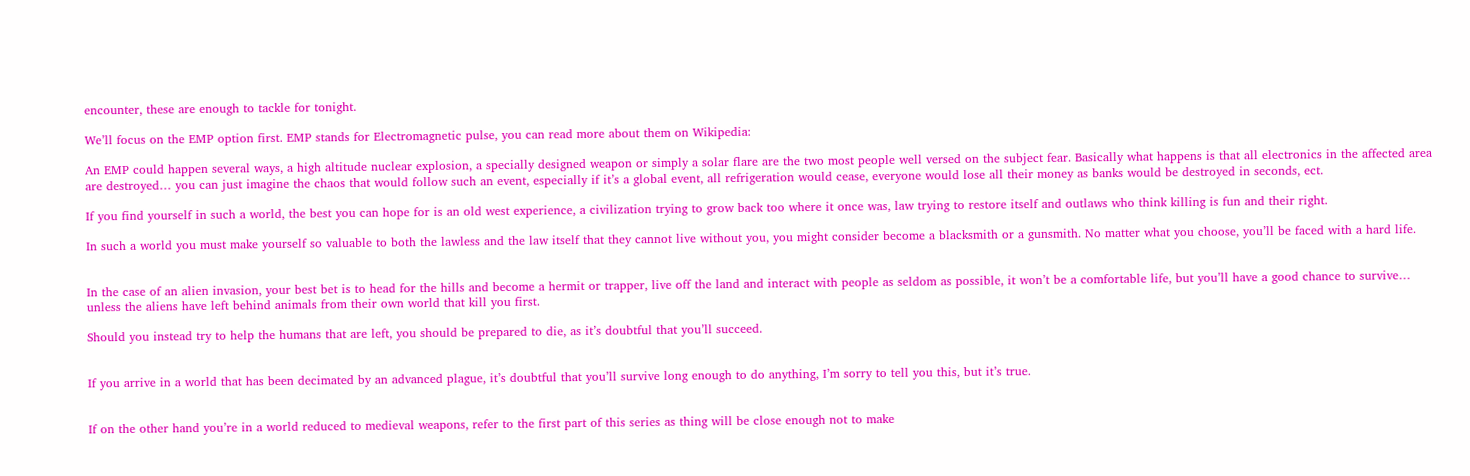encounter, these are enough to tackle for tonight.

We’ll focus on the EMP option first. EMP stands for Electromagnetic pulse, you can read more about them on Wikipedia:

An EMP could happen several ways, a high altitude nuclear explosion, a specially designed weapon or simply a solar flare are the two most people well versed on the subject fear. Basically what happens is that all electronics in the affected area are destroyed… you can just imagine the chaos that would follow such an event, especially if it’s a global event, all refrigeration would cease, everyone would lose all their money as banks would be destroyed in seconds, ect.

If you find yourself in such a world, the best you can hope for is an old west experience, a civilization trying to grow back too where it once was, law trying to restore itself and outlaws who think killing is fun and their right.

In such a world you must make yourself so valuable to both the lawless and the law itself that they cannot live without you, you might consider become a blacksmith or a gunsmith. No matter what you choose, you’ll be faced with a hard life.


In the case of an alien invasion, your best bet is to head for the hills and become a hermit or trapper, live off the land and interact with people as seldom as possible, it won’t be a comfortable life, but you’ll have a good chance to survive… unless the aliens have left behind animals from their own world that kill you first.

Should you instead try to help the humans that are left, you should be prepared to die, as it’s doubtful that you’ll succeed.


If you arrive in a world that has been decimated by an advanced plague, it’s doubtful that you’ll survive long enough to do anything, I’m sorry to tell you this, but it’s true.


If on the other hand you’re in a world reduced to medieval weapons, refer to the first part of this series as thing will be close enough not to make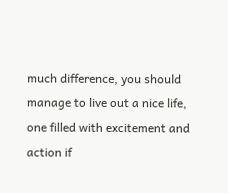much difference, you should manage to live out a nice life, one filled with excitement and action if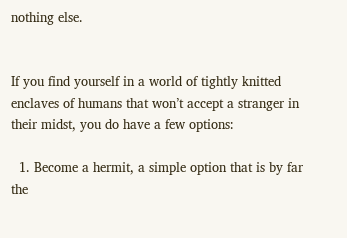nothing else.


If you find yourself in a world of tightly knitted enclaves of humans that won’t accept a stranger in their midst, you do have a few options:

  1. Become a hermit, a simple option that is by far the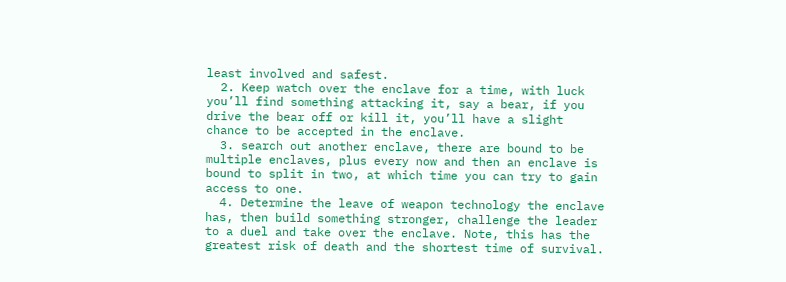least involved and safest.
  2. Keep watch over the enclave for a time, with luck you’ll find something attacking it, say a bear, if you drive the bear off or kill it, you’ll have a slight chance to be accepted in the enclave.
  3. search out another enclave, there are bound to be multiple enclaves, plus every now and then an enclave is bound to split in two, at which time you can try to gain access to one.
  4. Determine the leave of weapon technology the enclave has, then build something stronger, challenge the leader to a duel and take over the enclave. Note, this has the greatest risk of death and the shortest time of survival.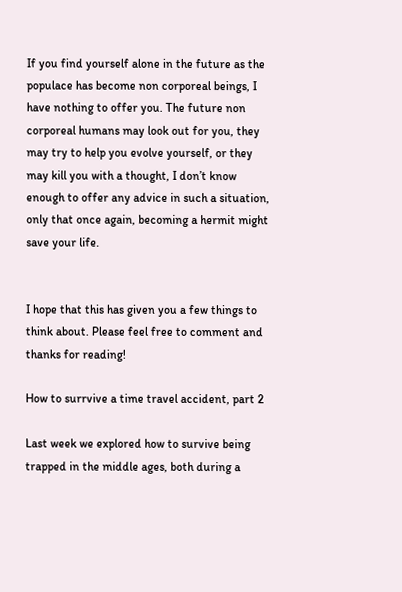If you find yourself alone in the future as the populace has become non corporeal beings, I have nothing to offer you. The future non corporeal humans may look out for you, they may try to help you evolve yourself, or they may kill you with a thought, I don’t know enough to offer any advice in such a situation, only that once again, becoming a hermit might save your life.


I hope that this has given you a few things to think about. Please feel free to comment and thanks for reading!

How to surrvive a time travel accident, part 2

Last week we explored how to survive being trapped in the middle ages, both during a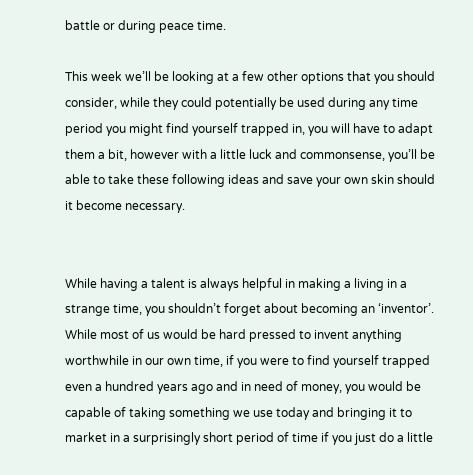battle or during peace time.

This week we’ll be looking at a few other options that you should consider, while they could potentially be used during any time period you might find yourself trapped in, you will have to adapt them a bit, however with a little luck and commonsense, you’ll be able to take these following ideas and save your own skin should it become necessary.


While having a talent is always helpful in making a living in a strange time, you shouldn’t forget about becoming an ‘inventor’. While most of us would be hard pressed to invent anything worthwhile in our own time, if you were to find yourself trapped even a hundred years ago and in need of money, you would be capable of taking something we use today and bringing it to market in a surprisingly short period of time if you just do a little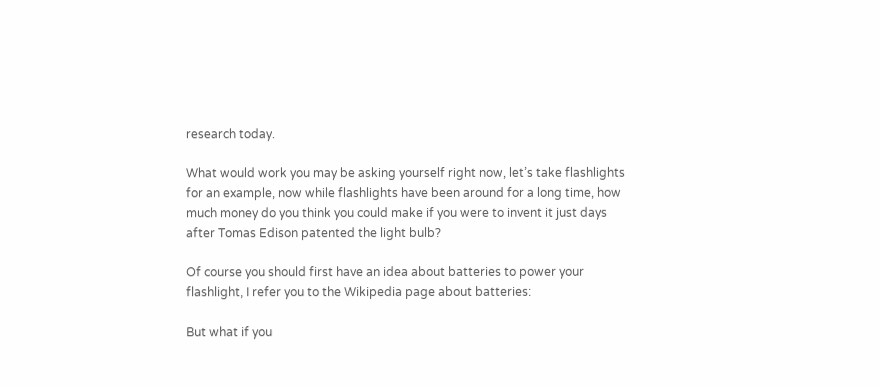research today.

What would work you may be asking yourself right now, let’s take flashlights for an example, now while flashlights have been around for a long time, how much money do you think you could make if you were to invent it just days after Tomas Edison patented the light bulb?

Of course you should first have an idea about batteries to power your flashlight, I refer you to the Wikipedia page about batteries:

But what if you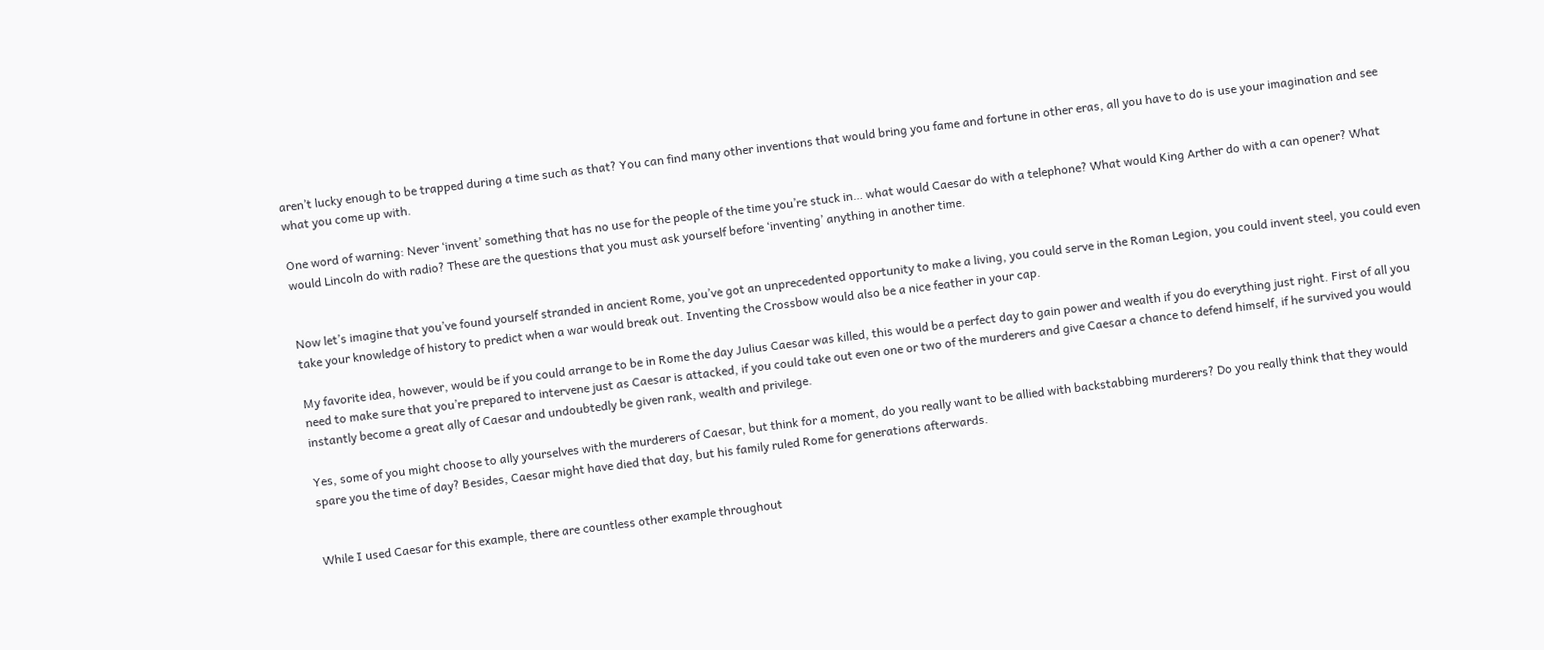aren’t lucky enough to be trapped during a time such as that? You can find many other inventions that would bring you fame and fortune in other eras, all you have to do is use your imagination and see what you come up with.

One word of warning: Never ‘invent’ something that has no use for the people of the time you’re stuck in… what would Caesar do with a telephone? What would King Arther do with a can opener? What would Lincoln do with radio? These are the questions that you must ask yourself before ‘inventing’ anything in another time.


Now let’s imagine that you’ve found yourself stranded in ancient Rome, you’ve got an unprecedented opportunity to make a living, you could serve in the Roman Legion, you could invent steel, you could even take your knowledge of history to predict when a war would break out. Inventing the Crossbow would also be a nice feather in your cap.

My favorite idea, however, would be if you could arrange to be in Rome the day Julius Caesar was killed, this would be a perfect day to gain power and wealth if you do everything just right. First of all you need to make sure that you’re prepared to intervene just as Caesar is attacked, if you could take out even one or two of the murderers and give Caesar a chance to defend himself, if he survived you would instantly become a great ally of Caesar and undoubtedly be given rank, wealth and privilege.

Yes, some of you might choose to ally yourselves with the murderers of Caesar, but think for a moment, do you really want to be allied with backstabbing murderers? Do you really think that they would spare you the time of day? Besides, Caesar might have died that day, but his family ruled Rome for generations afterwards.


While I used Caesar for this example, there are countless other example throughout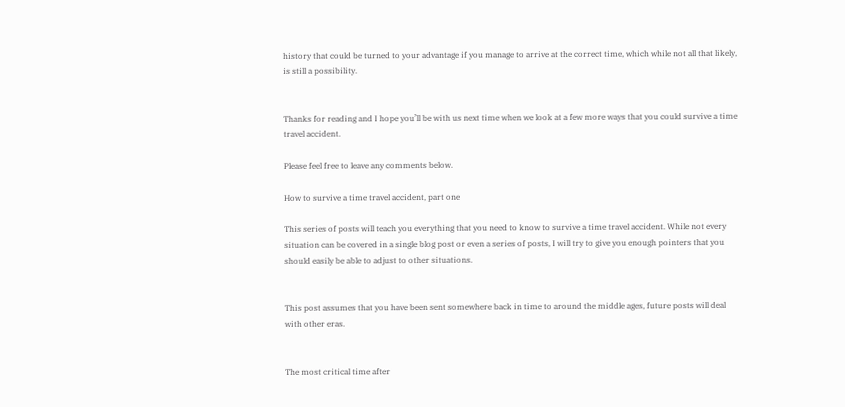history that could be turned to your advantage if you manage to arrive at the correct time, which while not all that likely, is still a possibility.


Thanks for reading and I hope you’ll be with us next time when we look at a few more ways that you could survive a time travel accident.

Please feel free to leave any comments below.

How to survive a time travel accident, part one

This series of posts will teach you everything that you need to know to survive a time travel accident. While not every situation can be covered in a single blog post or even a series of posts, I will try to give you enough pointers that you should easily be able to adjust to other situations.


This post assumes that you have been sent somewhere back in time to around the middle ages, future posts will deal with other eras.


The most critical time after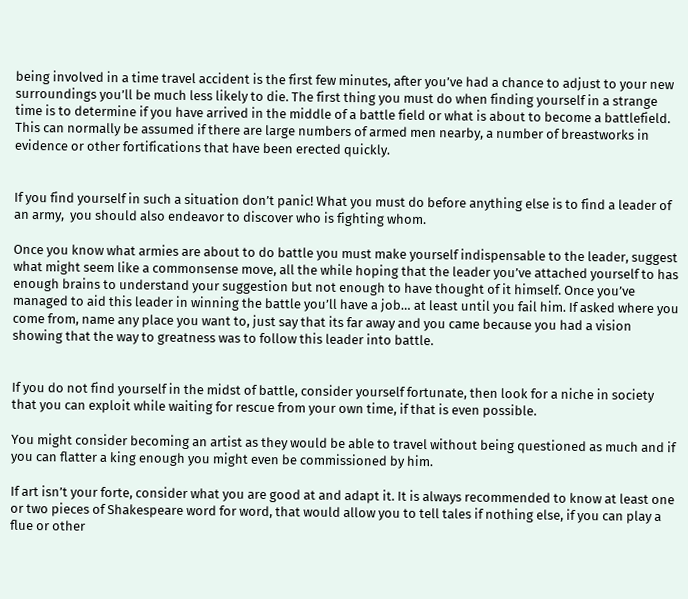being involved in a time travel accident is the first few minutes, after you’ve had a chance to adjust to your new surroundings you’ll be much less likely to die. The first thing you must do when finding yourself in a strange time is to determine if you have arrived in the middle of a battle field or what is about to become a battlefield. This can normally be assumed if there are large numbers of armed men nearby, a number of breastworks in evidence or other fortifications that have been erected quickly.


If you find yourself in such a situation don’t panic! What you must do before anything else is to find a leader of an army,  you should also endeavor to discover who is fighting whom.

Once you know what armies are about to do battle you must make yourself indispensable to the leader, suggest what might seem like a commonsense move, all the while hoping that the leader you’ve attached yourself to has enough brains to understand your suggestion but not enough to have thought of it himself. Once you’ve managed to aid this leader in winning the battle you’ll have a job… at least until you fail him. If asked where you come from, name any place you want to, just say that its far away and you came because you had a vision showing that the way to greatness was to follow this leader into battle.


If you do not find yourself in the midst of battle, consider yourself fortunate, then look for a niche in society that you can exploit while waiting for rescue from your own time, if that is even possible.

You might consider becoming an artist as they would be able to travel without being questioned as much and if you can flatter a king enough you might even be commissioned by him.

If art isn’t your forte, consider what you are good at and adapt it. It is always recommended to know at least one or two pieces of Shakespeare word for word, that would allow you to tell tales if nothing else, if you can play a flue or other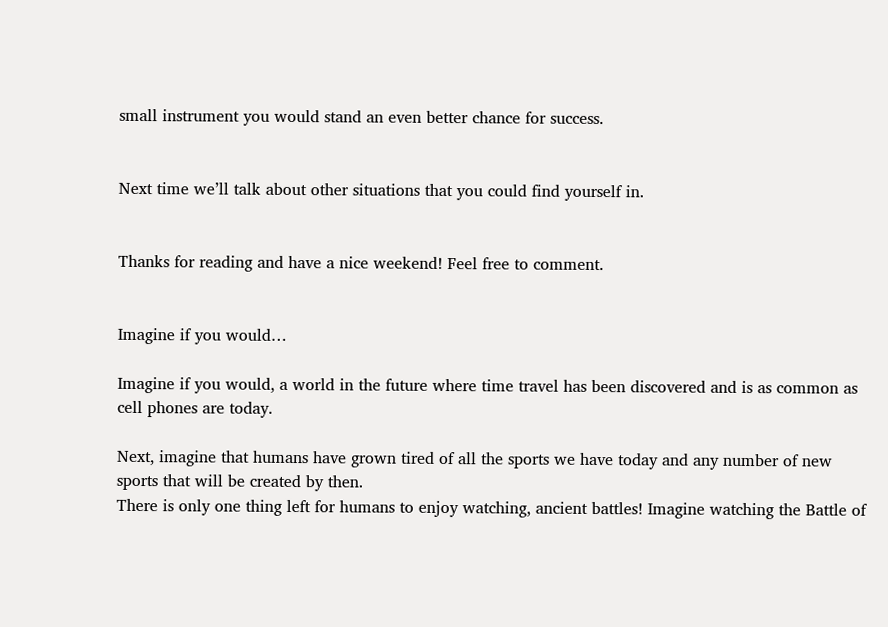small instrument you would stand an even better chance for success.


Next time we’ll talk about other situations that you could find yourself in.


Thanks for reading and have a nice weekend! Feel free to comment.


Imagine if you would…

Imagine if you would, a world in the future where time travel has been discovered and is as common as cell phones are today.

Next, imagine that humans have grown tired of all the sports we have today and any number of new sports that will be created by then.
There is only one thing left for humans to enjoy watching, ancient battles! Imagine watching the Battle of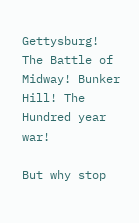Gettysburg! The Battle of Midway! Bunker Hill! The Hundred year war!

But why stop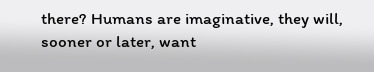there? Humans are imaginative, they will, sooner or later, want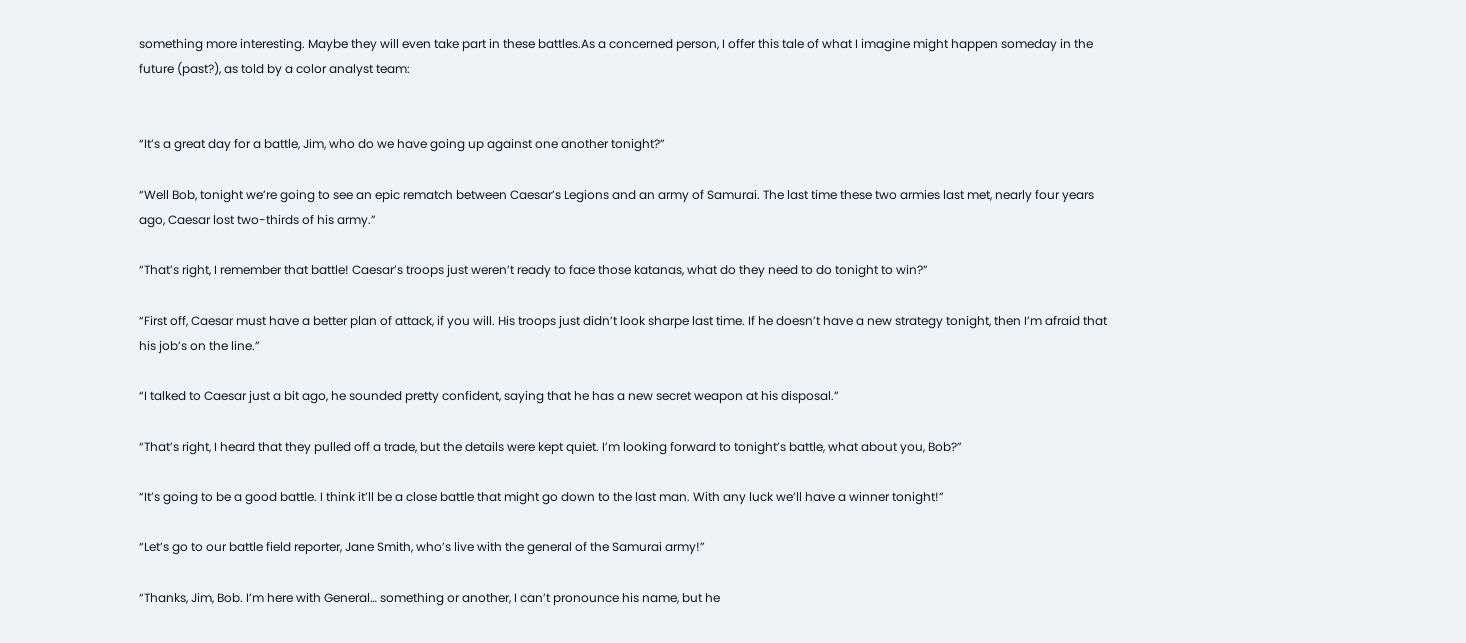something more interesting. Maybe they will even take part in these battles.As a concerned person, I offer this tale of what I imagine might happen someday in the future (past?), as told by a color analyst team:


“It’s a great day for a battle, Jim, who do we have going up against one another tonight?”

“Well Bob, tonight we’re going to see an epic rematch between Caesar’s Legions and an army of Samurai. The last time these two armies last met, nearly four years ago, Caesar lost two-thirds of his army.”

“That’s right, I remember that battle! Caesar’s troops just weren’t ready to face those katanas, what do they need to do tonight to win?”

“First off, Caesar must have a better plan of attack, if you will. His troops just didn’t look sharpe last time. If he doesn’t have a new strategy tonight, then I’m afraid that his job’s on the line.”

“I talked to Caesar just a bit ago, he sounded pretty confident, saying that he has a new secret weapon at his disposal.”

“That’s right, I heard that they pulled off a trade, but the details were kept quiet. I’m looking forward to tonight’s battle, what about you, Bob?”

“It’s going to be a good battle. I think it’ll be a close battle that might go down to the last man. With any luck we’ll have a winner tonight!”

“Let’s go to our battle field reporter, Jane Smith, who’s live with the general of the Samurai army!”

“Thanks, Jim, Bob. I’m here with General… something or another, I can’t pronounce his name, but he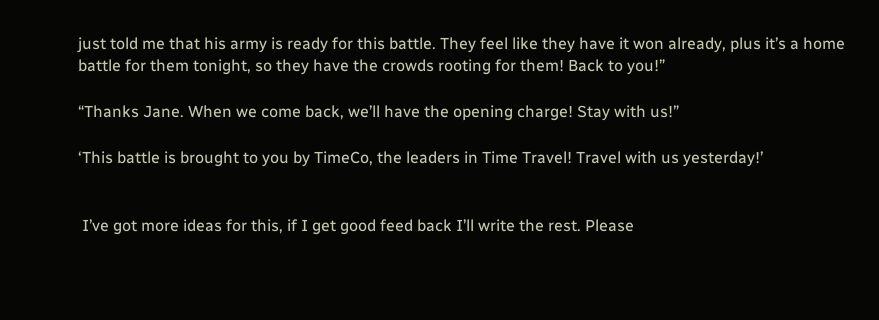just told me that his army is ready for this battle. They feel like they have it won already, plus it’s a home battle for them tonight, so they have the crowds rooting for them! Back to you!”

“Thanks Jane. When we come back, we’ll have the opening charge! Stay with us!”

‘This battle is brought to you by TimeCo, the leaders in Time Travel! Travel with us yesterday!’


 I’ve got more ideas for this, if I get good feed back I’ll write the rest. Please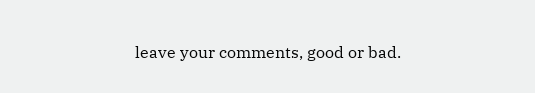leave your comments, good or bad.